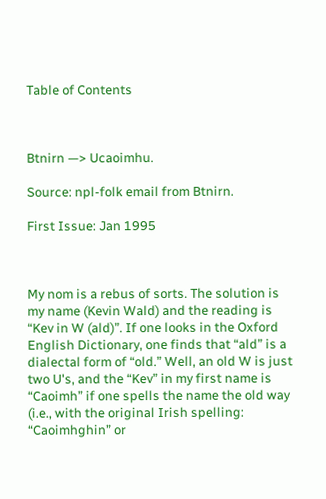Table of Contents



Btnirn —> Ucaoimhu.

Source: npl-folk email from Btnirn.

First Issue: Jan 1995



My nom is a rebus of sorts. The solution is my name (Kevin Wald) and the reading is “Kev in W (ald)”. If one looks in the Oxford English Dictionary, one finds that “ald” is a dialectal form of “old.” Well, an old W is just two U's, and the “Kev” in my first name is “Caoimh” if one spells the name the old way (i.e., with the original Irish spelling: “Caoimhghin” or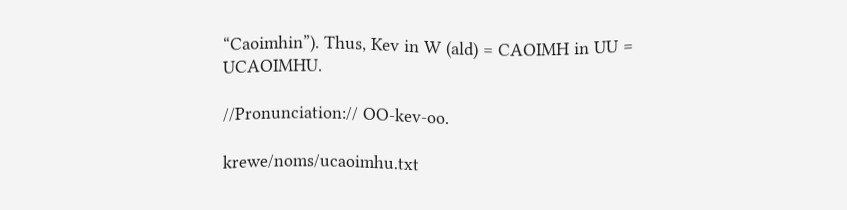“Caoimhin”). Thus, Kev in W (ald) = CAOIMH in UU = UCAOIMHU.

//Pronunciation:// OO-kev-oo.

krewe/noms/ucaoimhu.txt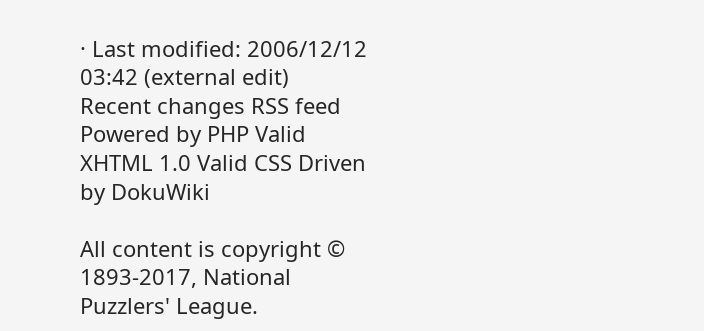· Last modified: 2006/12/12 03:42 (external edit)
Recent changes RSS feed Powered by PHP Valid XHTML 1.0 Valid CSS Driven by DokuWiki

All content is copyright © 1893-2017, National Puzzlers' League.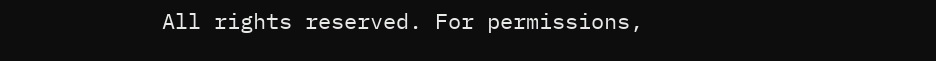All rights reserved. For permissions,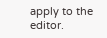apply to the editor.